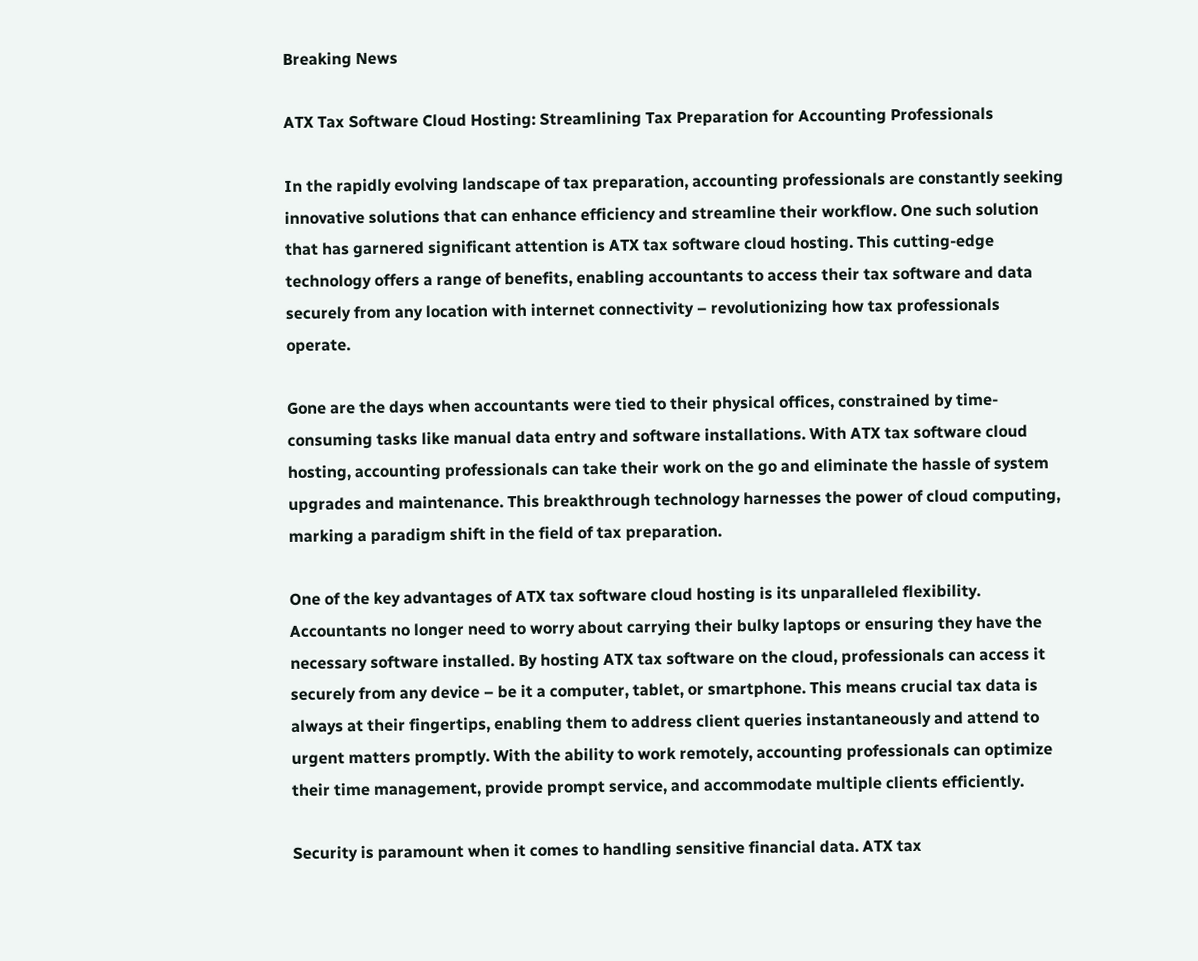Breaking News

ATX Tax Software Cloud Hosting: Streamlining Tax Preparation for Accounting Professionals

In the rapidly evolving landscape of tax preparation, accounting professionals are constantly seeking innovative solutions that can enhance efficiency and streamline their workflow. One such solution that has garnered significant attention is ATX tax software cloud hosting. This cutting-edge technology offers a range of benefits, enabling accountants to access their tax software and data securely from any location with internet connectivity – revolutionizing how tax professionals operate.

Gone are the days when accountants were tied to their physical offices, constrained by time-consuming tasks like manual data entry and software installations. With ATX tax software cloud hosting, accounting professionals can take their work on the go and eliminate the hassle of system upgrades and maintenance. This breakthrough technology harnesses the power of cloud computing, marking a paradigm shift in the field of tax preparation.

One of the key advantages of ATX tax software cloud hosting is its unparalleled flexibility. Accountants no longer need to worry about carrying their bulky laptops or ensuring they have the necessary software installed. By hosting ATX tax software on the cloud, professionals can access it securely from any device – be it a computer, tablet, or smartphone. This means crucial tax data is always at their fingertips, enabling them to address client queries instantaneously and attend to urgent matters promptly. With the ability to work remotely, accounting professionals can optimize their time management, provide prompt service, and accommodate multiple clients efficiently.

Security is paramount when it comes to handling sensitive financial data. ATX tax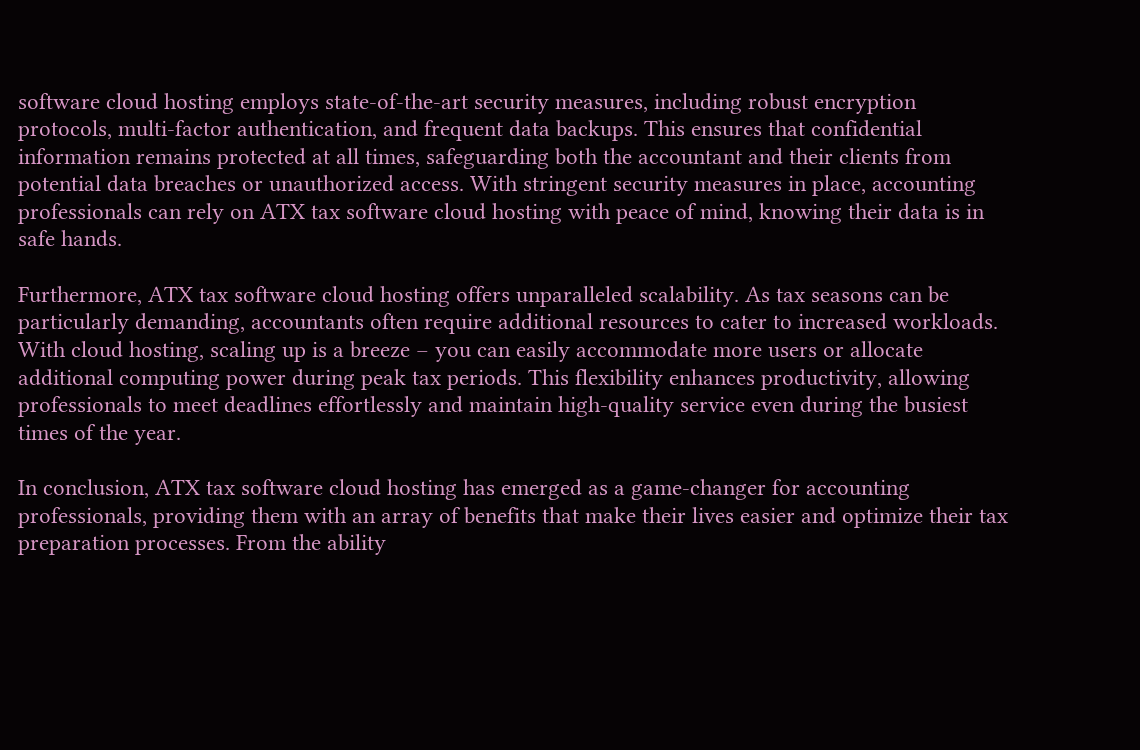software cloud hosting employs state-of-the-art security measures, including robust encryption protocols, multi-factor authentication, and frequent data backups. This ensures that confidential information remains protected at all times, safeguarding both the accountant and their clients from potential data breaches or unauthorized access. With stringent security measures in place, accounting professionals can rely on ATX tax software cloud hosting with peace of mind, knowing their data is in safe hands.

Furthermore, ATX tax software cloud hosting offers unparalleled scalability. As tax seasons can be particularly demanding, accountants often require additional resources to cater to increased workloads. With cloud hosting, scaling up is a breeze – you can easily accommodate more users or allocate additional computing power during peak tax periods. This flexibility enhances productivity, allowing professionals to meet deadlines effortlessly and maintain high-quality service even during the busiest times of the year.

In conclusion, ATX tax software cloud hosting has emerged as a game-changer for accounting professionals, providing them with an array of benefits that make their lives easier and optimize their tax preparation processes. From the ability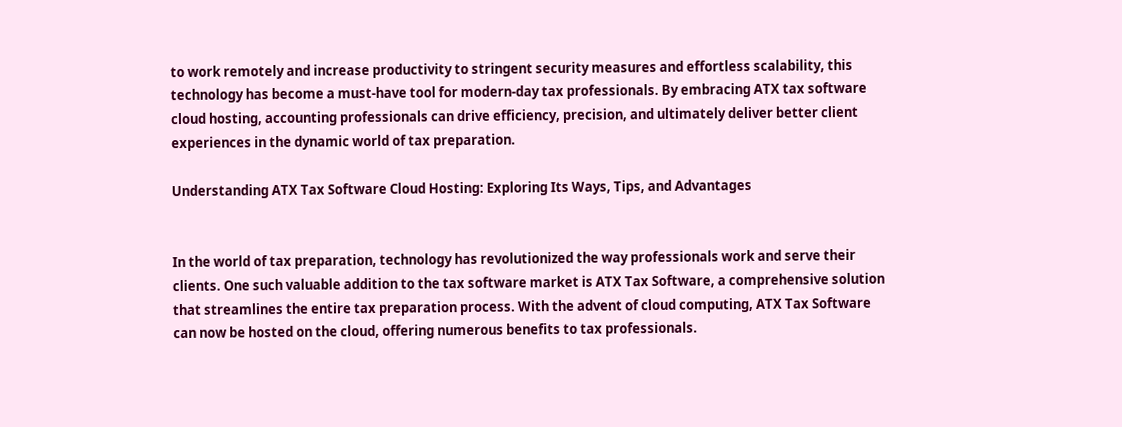to work remotely and increase productivity to stringent security measures and effortless scalability, this technology has become a must-have tool for modern-day tax professionals. By embracing ATX tax software cloud hosting, accounting professionals can drive efficiency, precision, and ultimately deliver better client experiences in the dynamic world of tax preparation.

Understanding ATX Tax Software Cloud Hosting: Exploring Its Ways, Tips, and Advantages


In the world of tax preparation, technology has revolutionized the way professionals work and serve their clients. One such valuable addition to the tax software market is ATX Tax Software, a comprehensive solution that streamlines the entire tax preparation process. With the advent of cloud computing, ATX Tax Software can now be hosted on the cloud, offering numerous benefits to tax professionals.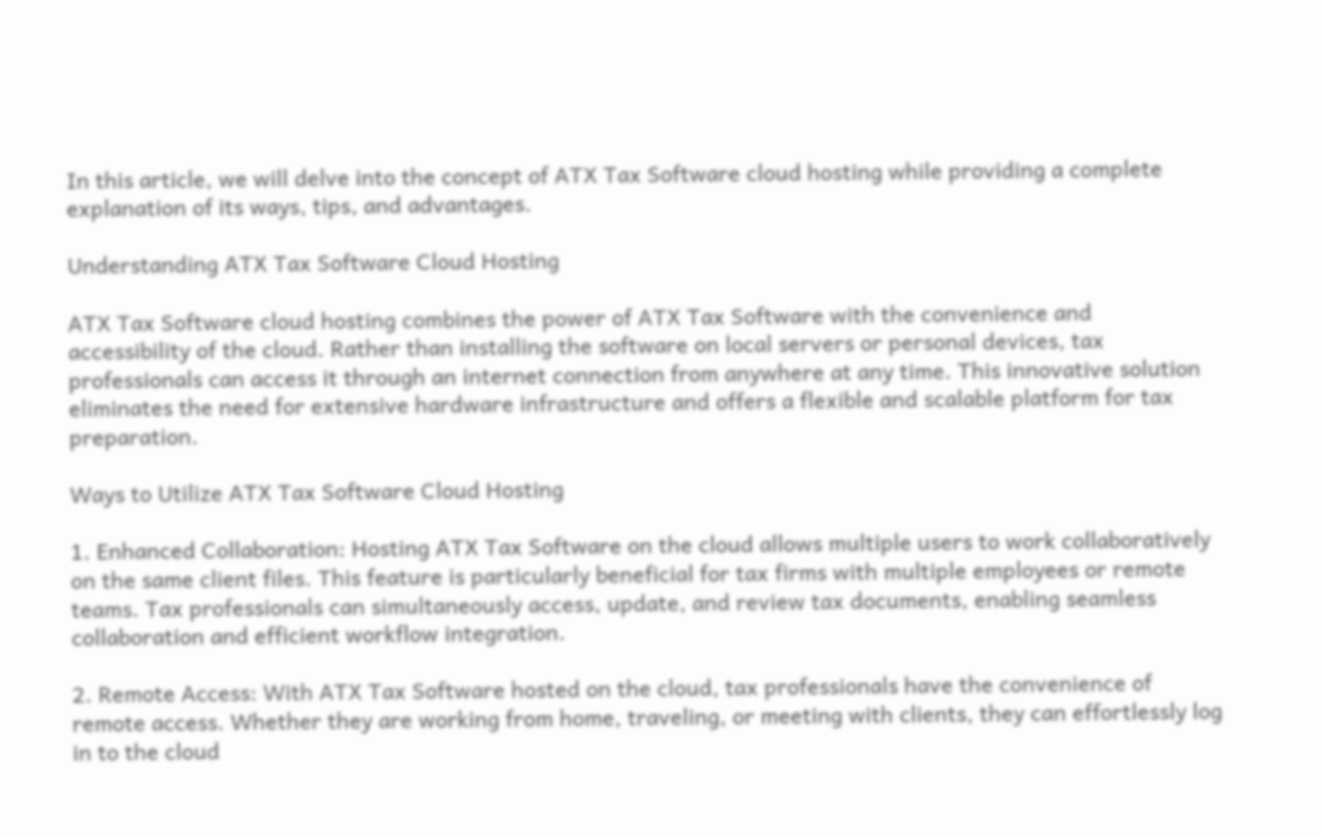In this article, we will delve into the concept of ATX Tax Software cloud hosting while providing a complete explanation of its ways, tips, and advantages.

Understanding ATX Tax Software Cloud Hosting

ATX Tax Software cloud hosting combines the power of ATX Tax Software with the convenience and accessibility of the cloud. Rather than installing the software on local servers or personal devices, tax professionals can access it through an internet connection from anywhere at any time. This innovative solution eliminates the need for extensive hardware infrastructure and offers a flexible and scalable platform for tax preparation.

Ways to Utilize ATX Tax Software Cloud Hosting

1. Enhanced Collaboration: Hosting ATX Tax Software on the cloud allows multiple users to work collaboratively on the same client files. This feature is particularly beneficial for tax firms with multiple employees or remote teams. Tax professionals can simultaneously access, update, and review tax documents, enabling seamless collaboration and efficient workflow integration.

2. Remote Access: With ATX Tax Software hosted on the cloud, tax professionals have the convenience of remote access. Whether they are working from home, traveling, or meeting with clients, they can effortlessly log in to the cloud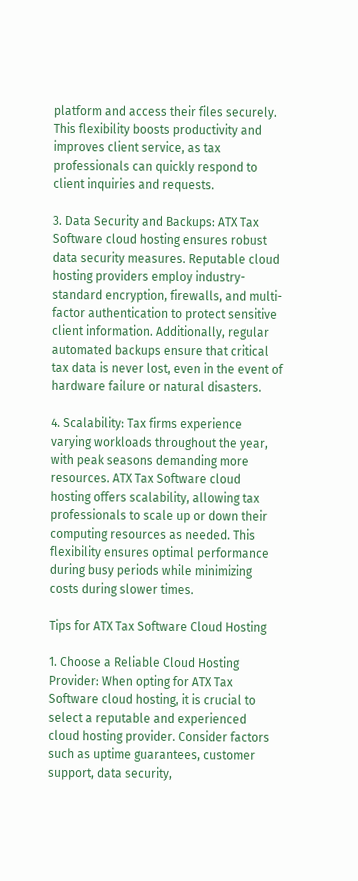platform and access their files securely. This flexibility boosts productivity and improves client service, as tax professionals can quickly respond to client inquiries and requests.

3. Data Security and Backups: ATX Tax Software cloud hosting ensures robust data security measures. Reputable cloud hosting providers employ industry-standard encryption, firewalls, and multi-factor authentication to protect sensitive client information. Additionally, regular automated backups ensure that critical tax data is never lost, even in the event of hardware failure or natural disasters.

4. Scalability: Tax firms experience varying workloads throughout the year, with peak seasons demanding more resources. ATX Tax Software cloud hosting offers scalability, allowing tax professionals to scale up or down their computing resources as needed. This flexibility ensures optimal performance during busy periods while minimizing costs during slower times.

Tips for ATX Tax Software Cloud Hosting

1. Choose a Reliable Cloud Hosting Provider: When opting for ATX Tax Software cloud hosting, it is crucial to select a reputable and experienced cloud hosting provider. Consider factors such as uptime guarantees, customer support, data security,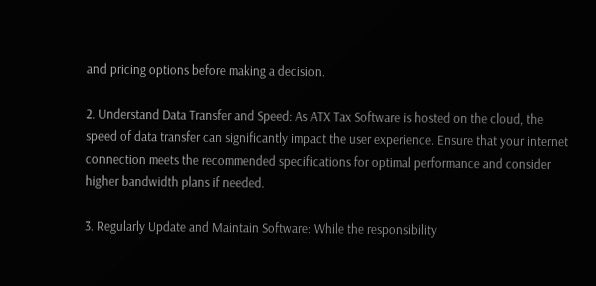and pricing options before making a decision.

2. Understand Data Transfer and Speed: As ATX Tax Software is hosted on the cloud, the speed of data transfer can significantly impact the user experience. Ensure that your internet connection meets the recommended specifications for optimal performance and consider higher bandwidth plans if needed.

3. Regularly Update and Maintain Software: While the responsibility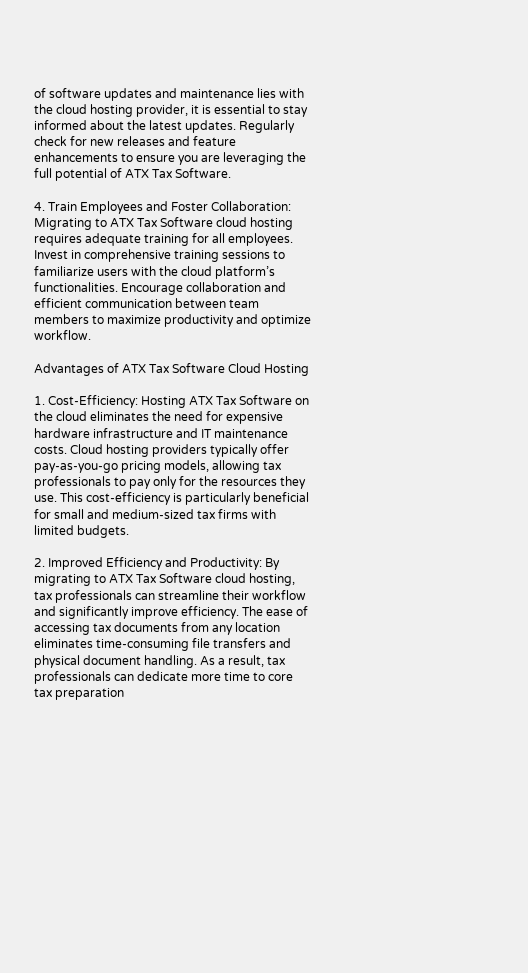of software updates and maintenance lies with the cloud hosting provider, it is essential to stay informed about the latest updates. Regularly check for new releases and feature enhancements to ensure you are leveraging the full potential of ATX Tax Software.

4. Train Employees and Foster Collaboration: Migrating to ATX Tax Software cloud hosting requires adequate training for all employees. Invest in comprehensive training sessions to familiarize users with the cloud platform’s functionalities. Encourage collaboration and efficient communication between team members to maximize productivity and optimize workflow.

Advantages of ATX Tax Software Cloud Hosting

1. Cost-Efficiency: Hosting ATX Tax Software on the cloud eliminates the need for expensive hardware infrastructure and IT maintenance costs. Cloud hosting providers typically offer pay-as-you-go pricing models, allowing tax professionals to pay only for the resources they use. This cost-efficiency is particularly beneficial for small and medium-sized tax firms with limited budgets.

2. Improved Efficiency and Productivity: By migrating to ATX Tax Software cloud hosting, tax professionals can streamline their workflow and significantly improve efficiency. The ease of accessing tax documents from any location eliminates time-consuming file transfers and physical document handling. As a result, tax professionals can dedicate more time to core tax preparation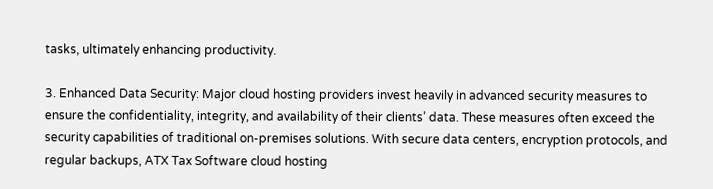tasks, ultimately enhancing productivity.

3. Enhanced Data Security: Major cloud hosting providers invest heavily in advanced security measures to ensure the confidentiality, integrity, and availability of their clients’ data. These measures often exceed the security capabilities of traditional on-premises solutions. With secure data centers, encryption protocols, and regular backups, ATX Tax Software cloud hosting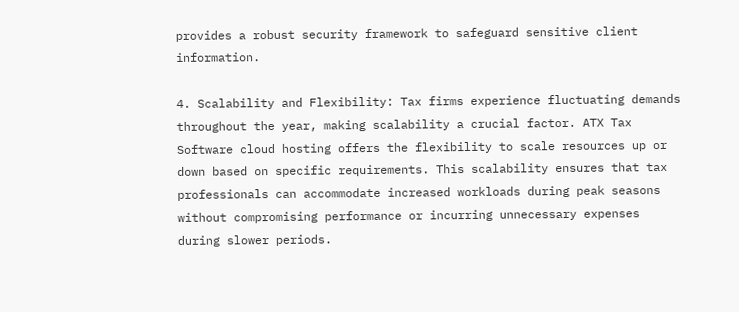provides a robust security framework to safeguard sensitive client information.

4. Scalability and Flexibility: Tax firms experience fluctuating demands throughout the year, making scalability a crucial factor. ATX Tax Software cloud hosting offers the flexibility to scale resources up or down based on specific requirements. This scalability ensures that tax professionals can accommodate increased workloads during peak seasons without compromising performance or incurring unnecessary expenses during slower periods.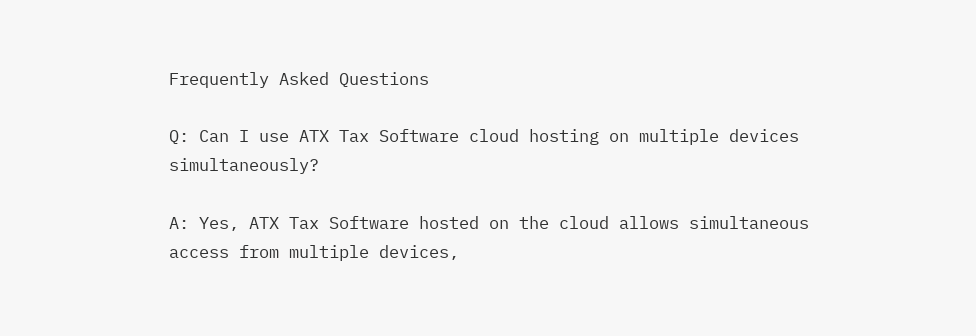Frequently Asked Questions

Q: Can I use ATX Tax Software cloud hosting on multiple devices simultaneously?

A: Yes, ATX Tax Software hosted on the cloud allows simultaneous access from multiple devices,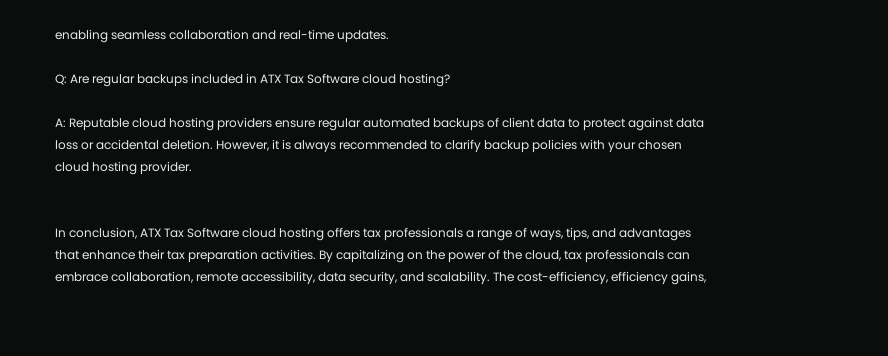enabling seamless collaboration and real-time updates.

Q: Are regular backups included in ATX Tax Software cloud hosting?

A: Reputable cloud hosting providers ensure regular automated backups of client data to protect against data loss or accidental deletion. However, it is always recommended to clarify backup policies with your chosen cloud hosting provider.


In conclusion, ATX Tax Software cloud hosting offers tax professionals a range of ways, tips, and advantages that enhance their tax preparation activities. By capitalizing on the power of the cloud, tax professionals can embrace collaboration, remote accessibility, data security, and scalability. The cost-efficiency, efficiency gains,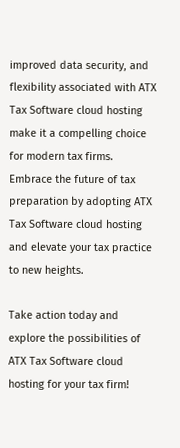improved data security, and flexibility associated with ATX Tax Software cloud hosting make it a compelling choice for modern tax firms. Embrace the future of tax preparation by adopting ATX Tax Software cloud hosting and elevate your tax practice to new heights.

Take action today and explore the possibilities of ATX Tax Software cloud hosting for your tax firm!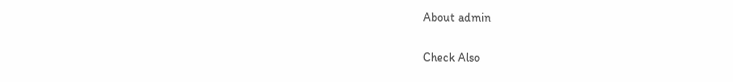About admin

Check Also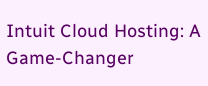Intuit Cloud Hosting: A Game-Changer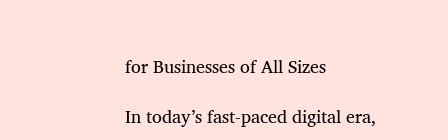for Businesses of All Sizes

In today’s fast-paced digital era,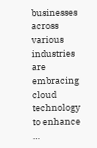businesses across various industries are embracing cloud technology to enhance …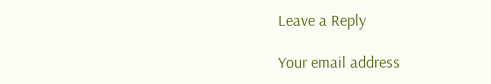Leave a Reply

Your email address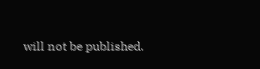will not be published.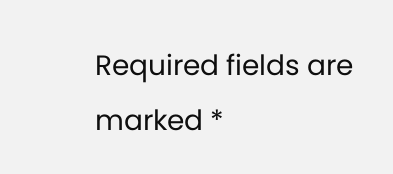Required fields are marked *